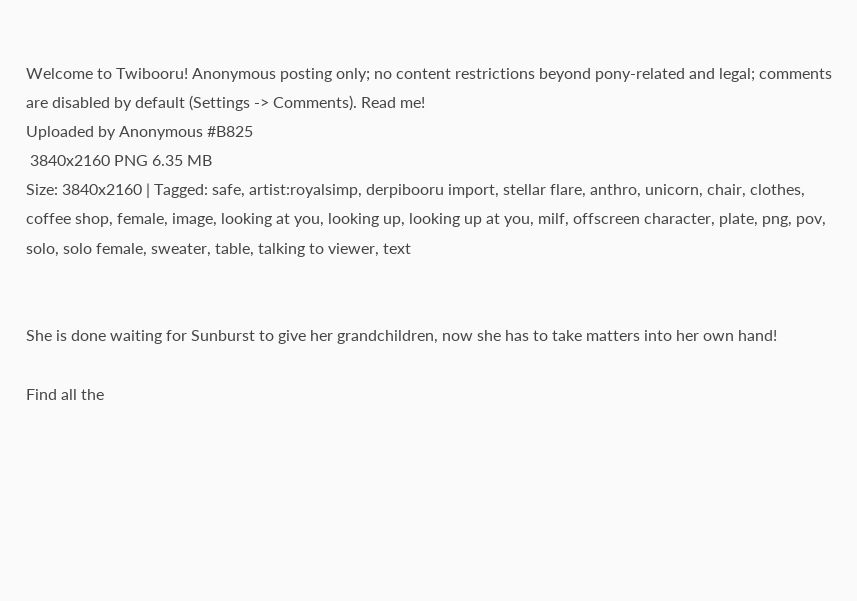Welcome to Twibooru! Anonymous posting only; no content restrictions beyond pony-related and legal; comments are disabled by default (Settings -> Comments). Read me!
Uploaded by Anonymous #B825
 3840x2160 PNG 6.35 MB
Size: 3840x2160 | Tagged: safe, artist:royalsimp, derpibooru import, stellar flare, anthro, unicorn, chair, clothes, coffee shop, female, image, looking at you, looking up, looking up at you, milf, offscreen character, plate, png, pov, solo, solo female, sweater, table, talking to viewer, text


She is done waiting for Sunburst to give her grandchildren, now she has to take matters into her own hand!

Find all the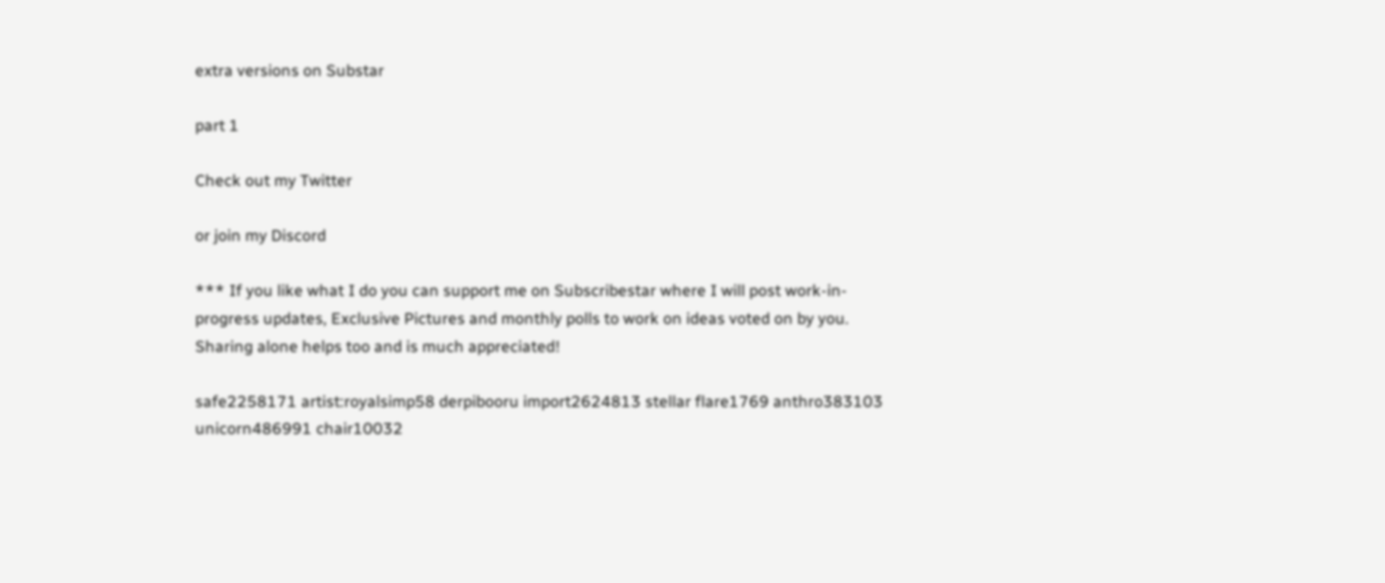extra versions on Substar

part 1

Check out my Twitter

or join my Discord

*** If you like what I do you can support me on Subscribestar where I will post work-in-progress updates, Exclusive Pictures and monthly polls to work on ideas voted on by you. Sharing alone helps too and is much appreciated!

safe2258171 artist:royalsimp58 derpibooru import2624813 stellar flare1769 anthro383103 unicorn486991 chair10032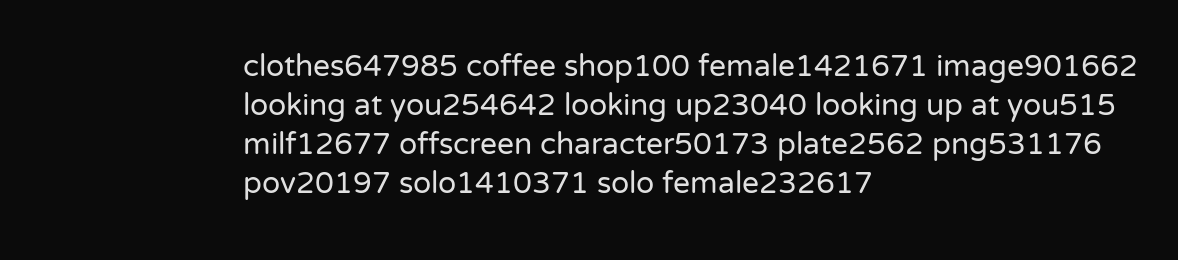clothes647985 coffee shop100 female1421671 image901662 looking at you254642 looking up23040 looking up at you515 milf12677 offscreen character50173 plate2562 png531176 pov20197 solo1410371 solo female232617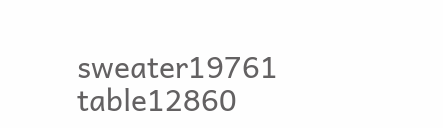sweater19761 table12860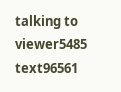talking to viewer5485 text96561